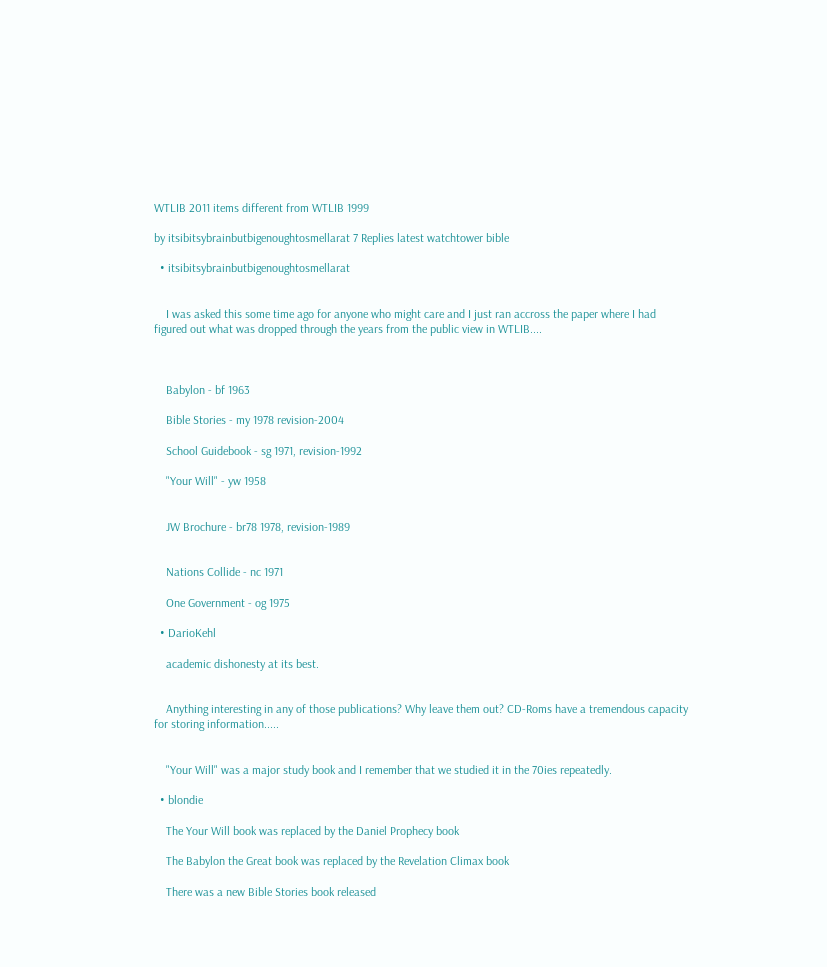WTLIB 2011 items different from WTLIB 1999

by itsibitsybrainbutbigenoughtosmellarat 7 Replies latest watchtower bible

  • itsibitsybrainbutbigenoughtosmellarat


    I was asked this some time ago for anyone who might care and I just ran accross the paper where I had figured out what was dropped through the years from the public view in WTLIB....



    Babylon - bf 1963

    Bible Stories - my 1978 revision-2004

    School Guidebook - sg 1971, revision-1992

    "Your Will" - yw 1958


    JW Brochure - br78 1978, revision-1989


    Nations Collide - nc 1971

    One Government - og 1975

  • DarioKehl

    academic dishonesty at its best.


    Anything interesting in any of those publications? Why leave them out? CD-Roms have a tremendous capacity for storing information.....


    "Your Will" was a major study book and I remember that we studied it in the 70ies repeatedly.

  • blondie

    The Your Will book was replaced by the Daniel Prophecy book

    The Babylon the Great book was replaced by the Revelation Climax book

    There was a new Bible Stories book released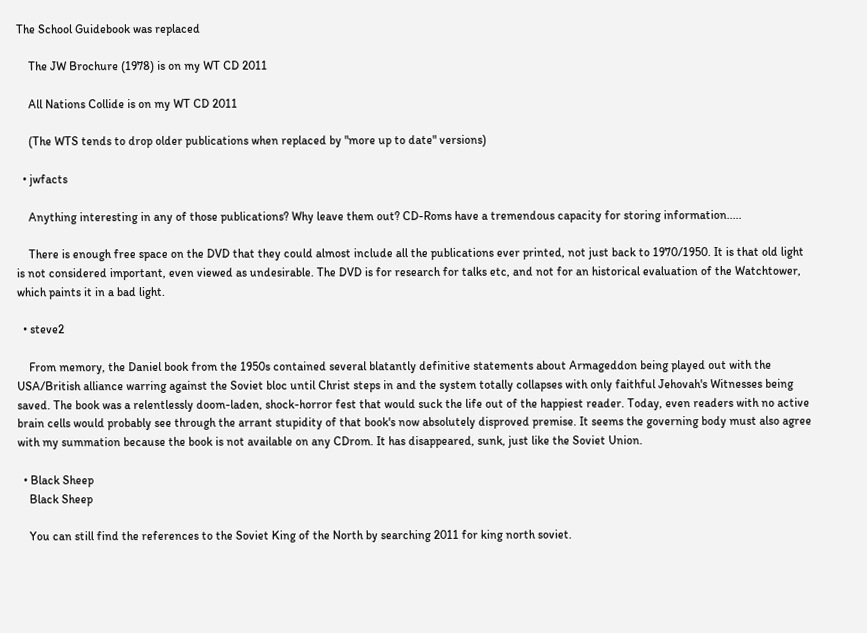The School Guidebook was replaced

    The JW Brochure (1978) is on my WT CD 2011

    All Nations Collide is on my WT CD 2011

    (The WTS tends to drop older publications when replaced by "more up to date" versions)

  • jwfacts

    Anything interesting in any of those publications? Why leave them out? CD-Roms have a tremendous capacity for storing information.....

    There is enough free space on the DVD that they could almost include all the publications ever printed, not just back to 1970/1950. It is that old light is not considered important, even viewed as undesirable. The DVD is for research for talks etc, and not for an historical evaluation of the Watchtower, which paints it in a bad light.

  • steve2

    From memory, the Daniel book from the 1950s contained several blatantly definitive statements about Armageddon being played out with the USA/British alliance warring against the Soviet bloc until Christ steps in and the system totally collapses with only faithful Jehovah's Witnesses being saved. The book was a relentlessly doom-laden, shock-horror fest that would suck the life out of the happiest reader. Today, even readers with no active brain cells would probably see through the arrant stupidity of that book's now absolutely disproved premise. It seems the governing body must also agree with my summation because the book is not available on any CDrom. It has disappeared, sunk, just like the Soviet Union.

  • Black Sheep
    Black Sheep

    You can still find the references to the Soviet King of the North by searching 2011 for king north soviet.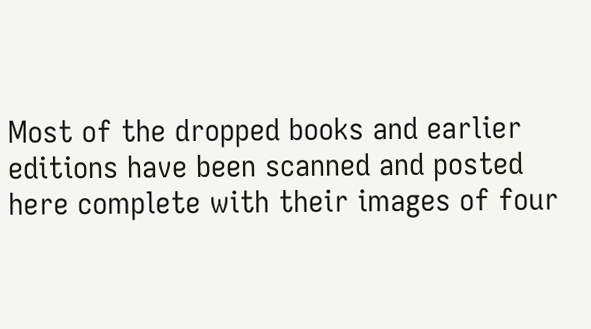Most of the dropped books and earlier editions have been scanned and posted here complete with their images of four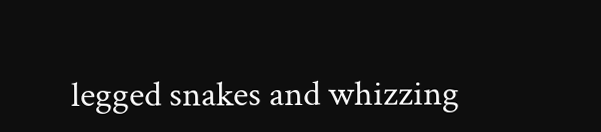legged snakes and whizzing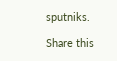sputniks.

Share this